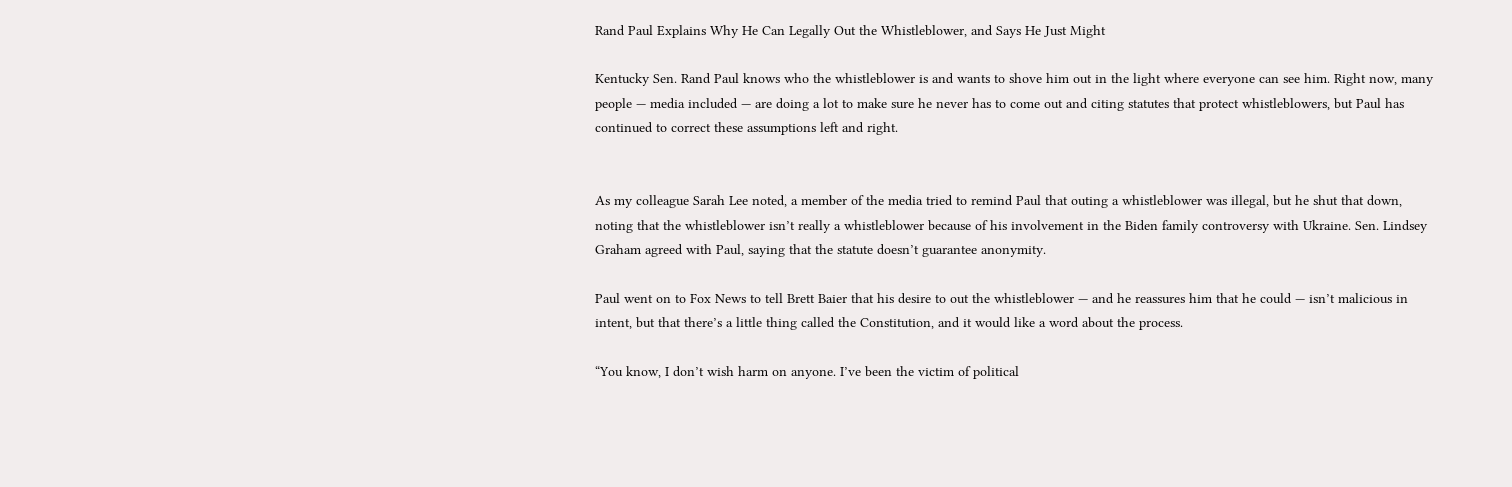Rand Paul Explains Why He Can Legally Out the Whistleblower, and Says He Just Might

Kentucky Sen. Rand Paul knows who the whistleblower is and wants to shove him out in the light where everyone can see him. Right now, many people — media included — are doing a lot to make sure he never has to come out and citing statutes that protect whistleblowers, but Paul has continued to correct these assumptions left and right.


As my colleague Sarah Lee noted, a member of the media tried to remind Paul that outing a whistleblower was illegal, but he shut that down, noting that the whistleblower isn’t really a whistleblower because of his involvement in the Biden family controversy with Ukraine. Sen. Lindsey Graham agreed with Paul, saying that the statute doesn’t guarantee anonymity.

Paul went on to Fox News to tell Brett Baier that his desire to out the whistleblower — and he reassures him that he could — isn’t malicious in intent, but that there’s a little thing called the Constitution, and it would like a word about the process.

“You know, I don’t wish harm on anyone. I’ve been the victim of political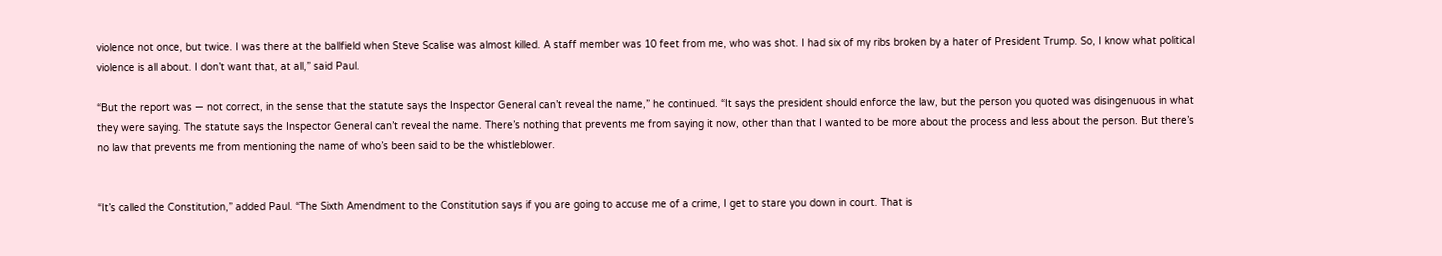violence not once, but twice. I was there at the ballfield when Steve Scalise was almost killed. A staff member was 10 feet from me, who was shot. I had six of my ribs broken by a hater of President Trump. So, I know what political violence is all about. I don’t want that, at all,” said Paul.

“But the report was — not correct, in the sense that the statute says the Inspector General can’t reveal the name,” he continued. “It says the president should enforce the law, but the person you quoted was disingenuous in what they were saying. The statute says the Inspector General can’t reveal the name. There’s nothing that prevents me from saying it now, other than that I wanted to be more about the process and less about the person. But there’s no law that prevents me from mentioning the name of who’s been said to be the whistleblower.


“It’s called the Constitution,” added Paul. “The Sixth Amendment to the Constitution says if you are going to accuse me of a crime, I get to stare you down in court. That is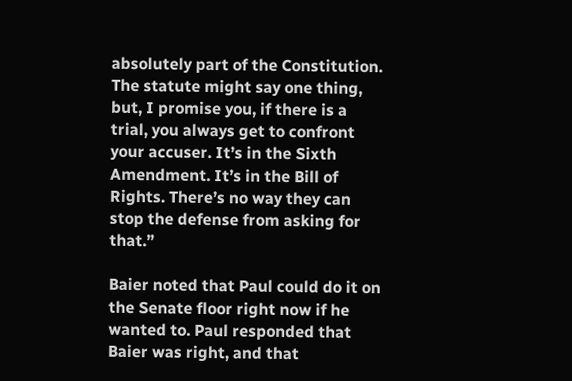absolutely part of the Constitution. The statute might say one thing, but, I promise you, if there is a trial, you always get to confront your accuser. It’s in the Sixth Amendment. It’s in the Bill of Rights. There’s no way they can stop the defense from asking for that.”

Baier noted that Paul could do it on the Senate floor right now if he wanted to. Paul responded that Baier was right, and that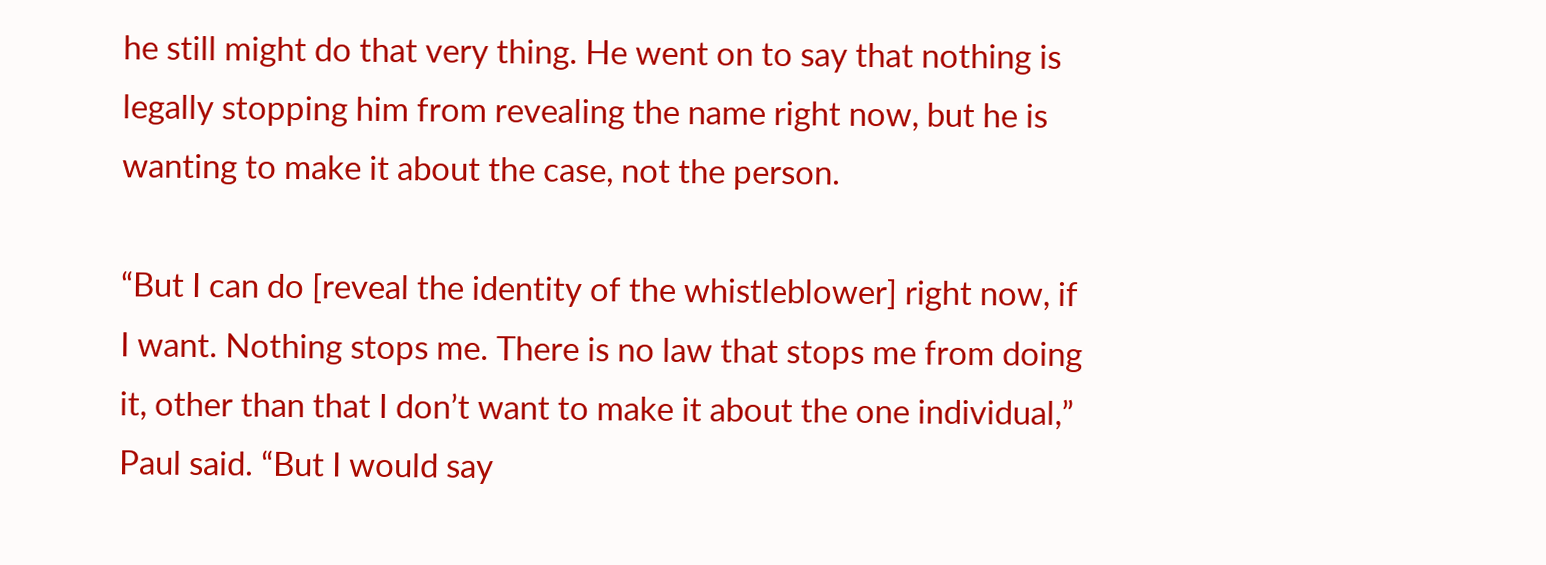he still might do that very thing. He went on to say that nothing is legally stopping him from revealing the name right now, but he is wanting to make it about the case, not the person.

“But I can do [reveal the identity of the whistleblower] right now, if I want. Nothing stops me. There is no law that stops me from doing it, other than that I don’t want to make it about the one individual,” Paul said. “But I would say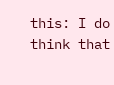this: I do think that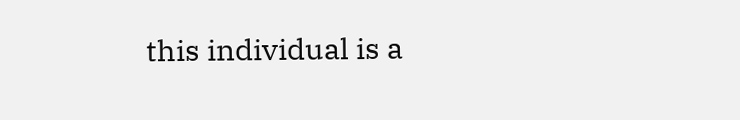this individual is a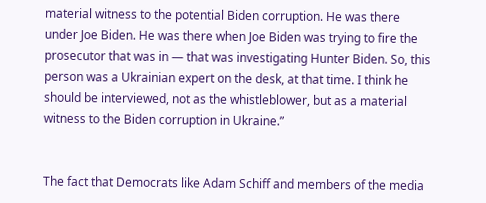material witness to the potential Biden corruption. He was there under Joe Biden. He was there when Joe Biden was trying to fire the prosecutor that was in — that was investigating Hunter Biden. So, this person was a Ukrainian expert on the desk, at that time. I think he should be interviewed, not as the whistleblower, but as a material witness to the Biden corruption in Ukraine.”


The fact that Democrats like Adam Schiff and members of the media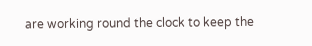are working round the clock to keep the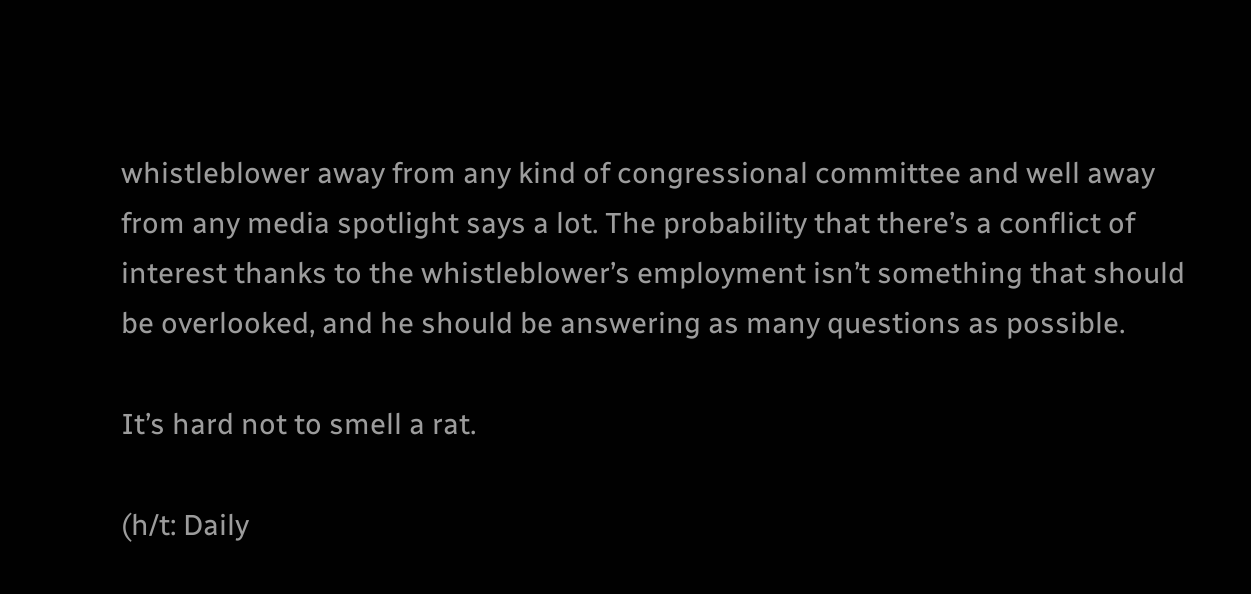whistleblower away from any kind of congressional committee and well away from any media spotlight says a lot. The probability that there’s a conflict of interest thanks to the whistleblower’s employment isn’t something that should be overlooked, and he should be answering as many questions as possible.

It’s hard not to smell a rat.

(h/t: Daily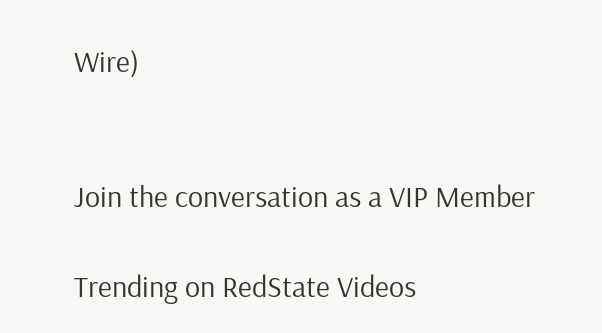Wire)


Join the conversation as a VIP Member

Trending on RedState Videos